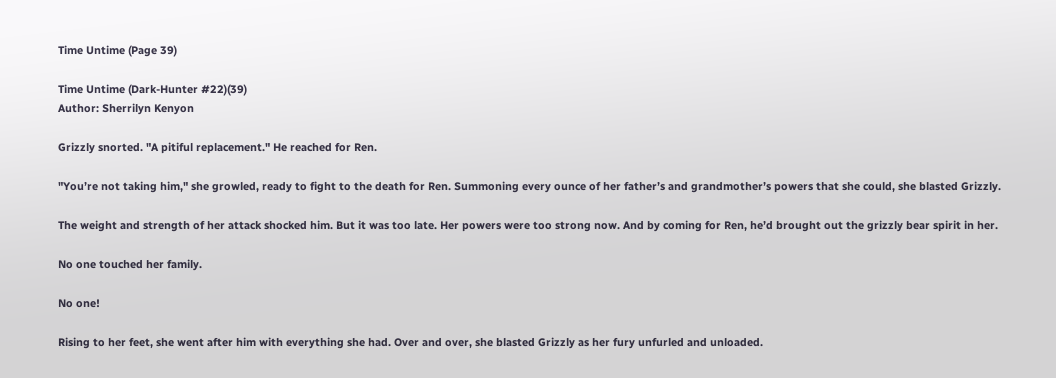Time Untime (Page 39)

Time Untime (Dark-Hunter #22)(39)
Author: Sherrilyn Kenyon

Grizzly snorted. "A pitiful replacement." He reached for Ren.

"You’re not taking him," she growled, ready to fight to the death for Ren. Summoning every ounce of her father’s and grandmother’s powers that she could, she blasted Grizzly.

The weight and strength of her attack shocked him. But it was too late. Her powers were too strong now. And by coming for Ren, he’d brought out the grizzly bear spirit in her.

No one touched her family.

No one!

Rising to her feet, she went after him with everything she had. Over and over, she blasted Grizzly as her fury unfurled and unloaded.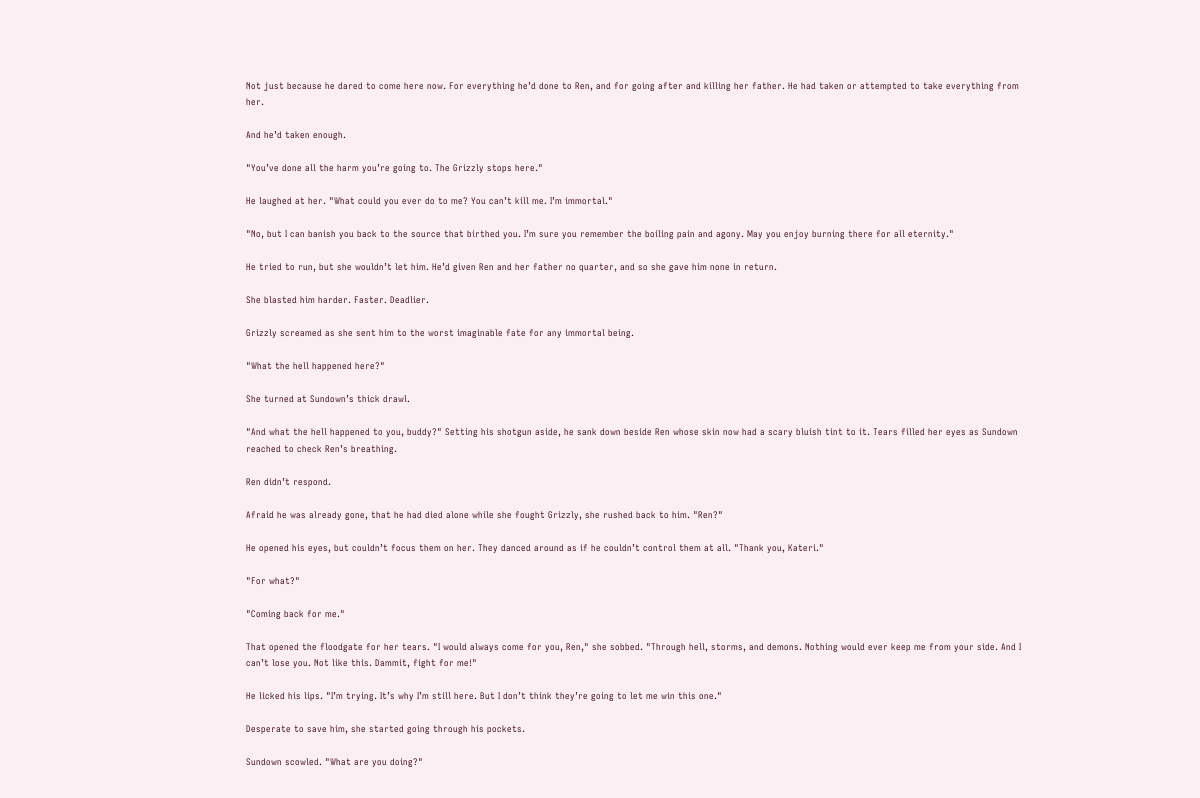Not just because he dared to come here now. For everything he’d done to Ren, and for going after and killing her father. He had taken or attempted to take everything from her.

And he’d taken enough.

"You’ve done all the harm you’re going to. The Grizzly stops here."

He laughed at her. "What could you ever do to me? You can’t kill me. I’m immortal."

"No, but I can banish you back to the source that birthed you. I’m sure you remember the boiling pain and agony. May you enjoy burning there for all eternity."

He tried to run, but she wouldn’t let him. He’d given Ren and her father no quarter, and so she gave him none in return.

She blasted him harder. Faster. Deadlier.

Grizzly screamed as she sent him to the worst imaginable fate for any immortal being.

"What the hell happened here?"

She turned at Sundown’s thick drawl.

"And what the hell happened to you, buddy?" Setting his shotgun aside, he sank down beside Ren whose skin now had a scary bluish tint to it. Tears filled her eyes as Sundown reached to check Ren’s breathing.

Ren didn’t respond.

Afraid he was already gone, that he had died alone while she fought Grizzly, she rushed back to him. "Ren?"

He opened his eyes, but couldn’t focus them on her. They danced around as if he couldn’t control them at all. "Thank you, Kateri."

"For what?"

"Coming back for me."

That opened the floodgate for her tears. "I would always come for you, Ren," she sobbed. "Through hell, storms, and demons. Nothing would ever keep me from your side. And I can’t lose you. Not like this. Dammit, fight for me!"

He licked his lips. "I’m trying. It’s why I’m still here. But I don’t think they’re going to let me win this one."

Desperate to save him, she started going through his pockets.

Sundown scowled. "What are you doing?"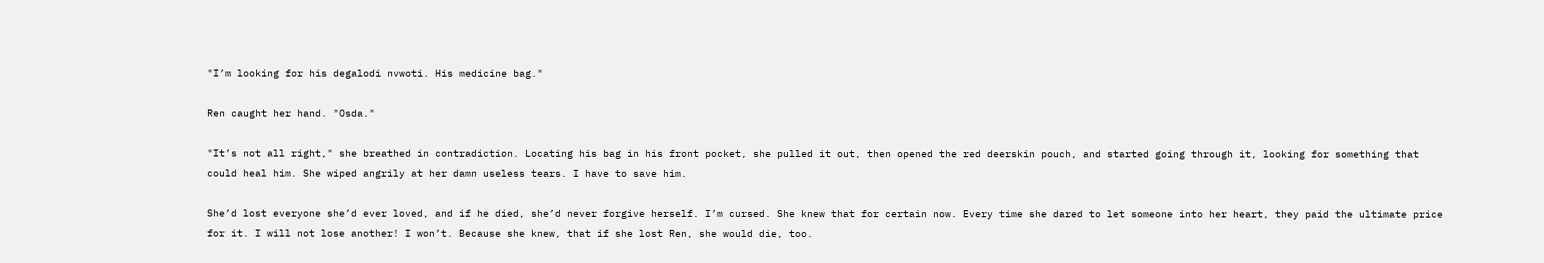"I’m looking for his degalodi nvwoti. His medicine bag."

Ren caught her hand. "Osda."

"It’s not all right," she breathed in contradiction. Locating his bag in his front pocket, she pulled it out, then opened the red deerskin pouch, and started going through it, looking for something that could heal him. She wiped angrily at her damn useless tears. I have to save him.

She’d lost everyone she’d ever loved, and if he died, she’d never forgive herself. I’m cursed. She knew that for certain now. Every time she dared to let someone into her heart, they paid the ultimate price for it. I will not lose another! I won’t. Because she knew, that if she lost Ren, she would die, too.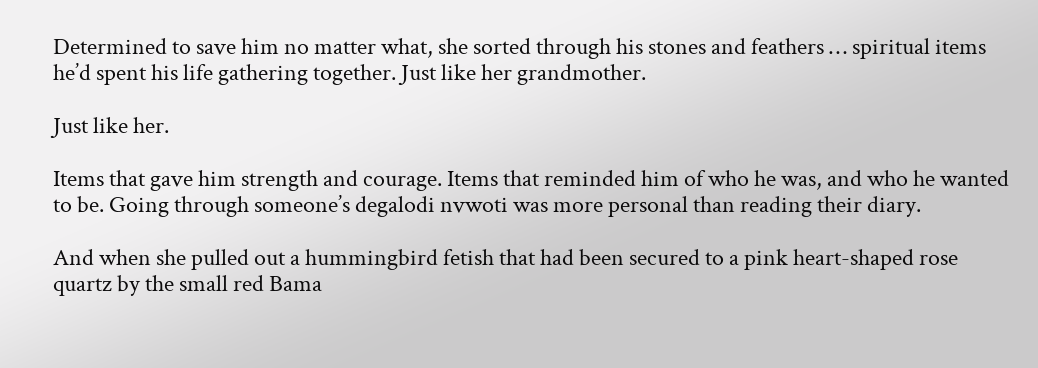Determined to save him no matter what, she sorted through his stones and feathers … spiritual items he’d spent his life gathering together. Just like her grandmother.

Just like her.

Items that gave him strength and courage. Items that reminded him of who he was, and who he wanted to be. Going through someone’s degalodi nvwoti was more personal than reading their diary.

And when she pulled out a hummingbird fetish that had been secured to a pink heart-shaped rose quartz by the small red Bama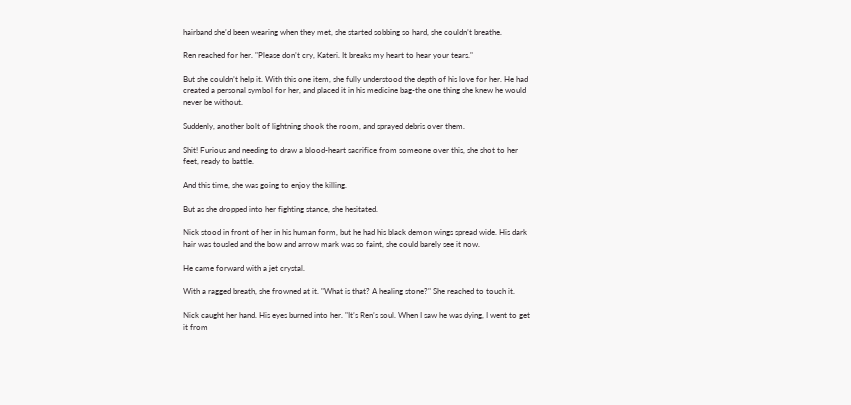hairband she’d been wearing when they met, she started sobbing so hard, she couldn’t breathe.

Ren reached for her. "Please don’t cry, Kateri. It breaks my heart to hear your tears."

But she couldn’t help it. With this one item, she fully understood the depth of his love for her. He had created a personal symbol for her, and placed it in his medicine bag-the one thing she knew he would never be without.

Suddenly, another bolt of lightning shook the room, and sprayed debris over them.

Shit! Furious and needing to draw a blood-heart sacrifice from someone over this, she shot to her feet, ready to battle.

And this time, she was going to enjoy the killing.

But as she dropped into her fighting stance, she hesitated.

Nick stood in front of her in his human form, but he had his black demon wings spread wide. His dark hair was tousled and the bow and arrow mark was so faint, she could barely see it now.

He came forward with a jet crystal.

With a ragged breath, she frowned at it. "What is that? A healing stone?" She reached to touch it.

Nick caught her hand. His eyes burned into her. "It’s Ren’s soul. When I saw he was dying, I went to get it from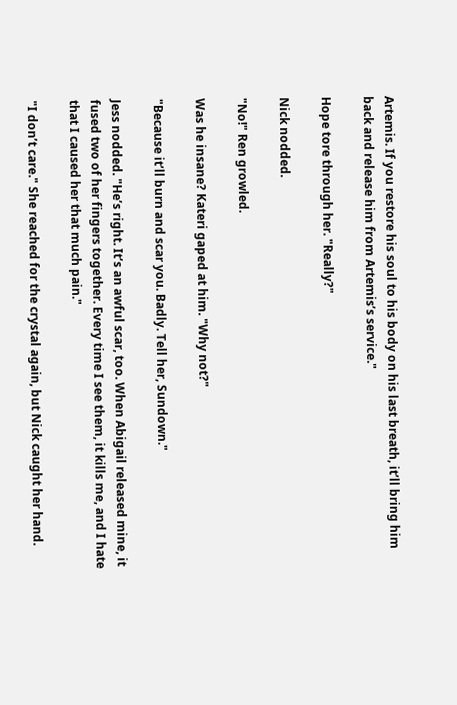Artemis. If you restore his soul to his body on his last breath, it’ll bring him back and release him from Artemis’s service."

Hope tore through her. "Really?"

Nick nodded.

"No!" Ren growled.

Was he insane? Kateri gaped at him. "Why not?"

"Because it’ll burn and scar you. Badly. Tell her, Sundown."

Jess nodded. "He’s right. It’s an awful scar, too. When Abigail released mine, it fused two of her fingers together. Every time I see them, it kills me, and I hate that I caused her that much pain."

"I don’t care." She reached for the crystal again, but Nick caught her hand.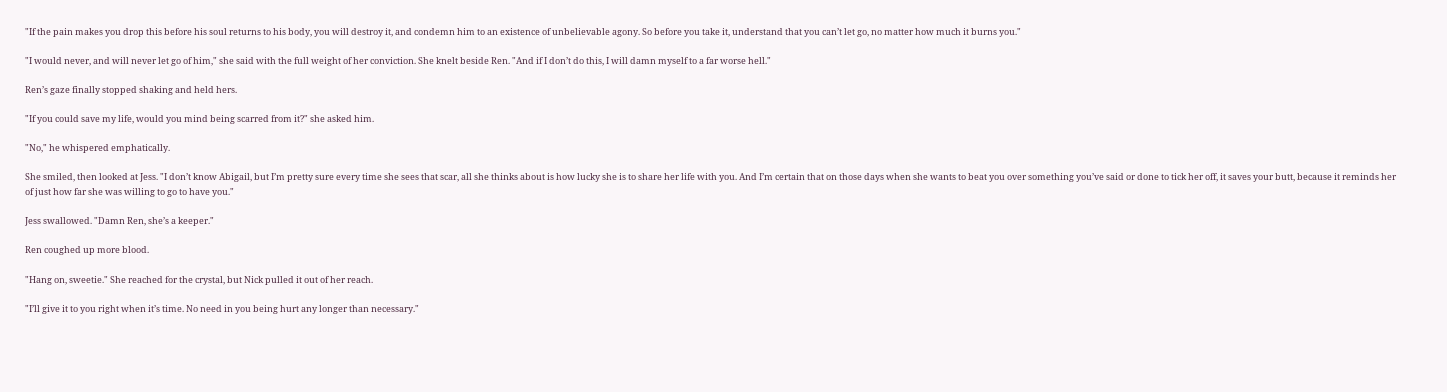"If the pain makes you drop this before his soul returns to his body, you will destroy it, and condemn him to an existence of unbelievable agony. So before you take it, understand that you can’t let go, no matter how much it burns you."

"I would never, and will never let go of him," she said with the full weight of her conviction. She knelt beside Ren. "And if I don’t do this, I will damn myself to a far worse hell."

Ren’s gaze finally stopped shaking and held hers.

"If you could save my life, would you mind being scarred from it?" she asked him.

"No," he whispered emphatically.

She smiled, then looked at Jess. "I don’t know Abigail, but I’m pretty sure every time she sees that scar, all she thinks about is how lucky she is to share her life with you. And I’m certain that on those days when she wants to beat you over something you’ve said or done to tick her off, it saves your butt, because it reminds her of just how far she was willing to go to have you."

Jess swallowed. "Damn Ren, she’s a keeper."

Ren coughed up more blood.

"Hang on, sweetie." She reached for the crystal, but Nick pulled it out of her reach.

"I’ll give it to you right when it’s time. No need in you being hurt any longer than necessary."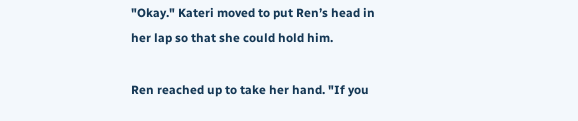"Okay." Kateri moved to put Ren’s head in her lap so that she could hold him.

Ren reached up to take her hand. "If you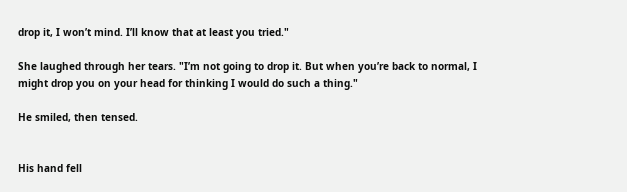drop it, I won’t mind. I’ll know that at least you tried."

She laughed through her tears. "I’m not going to drop it. But when you’re back to normal, I might drop you on your head for thinking I would do such a thing."

He smiled, then tensed.


His hand fell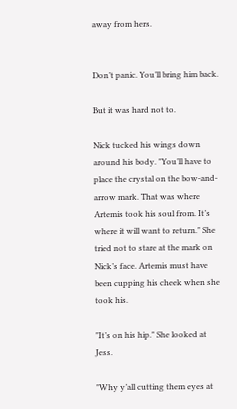away from hers.


Don’t panic. You’ll bring him back.

But it was hard not to.

Nick tucked his wings down around his body. "You’ll have to place the crystal on the bow-and-arrow mark. That was where Artemis took his soul from. It’s where it will want to return." She tried not to stare at the mark on Nick’s face. Artemis must have been cupping his cheek when she took his.

"It’s on his hip." She looked at Jess.

"Why y’all cutting them eyes at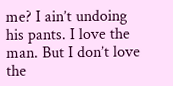me? I ain’t undoing his pants. I love the man. But I don’t love the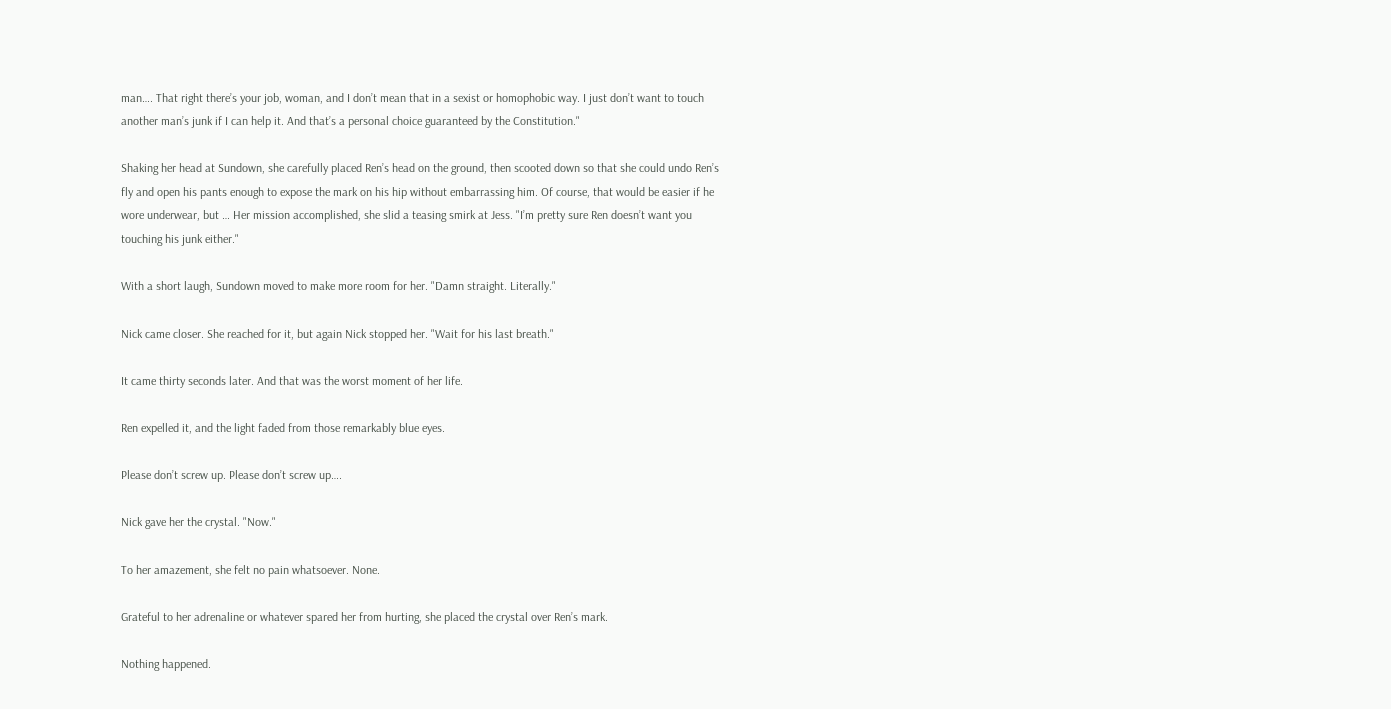man…. That right there’s your job, woman, and I don’t mean that in a sexist or homophobic way. I just don’t want to touch another man’s junk if I can help it. And that’s a personal choice guaranteed by the Constitution."

Shaking her head at Sundown, she carefully placed Ren’s head on the ground, then scooted down so that she could undo Ren’s fly and open his pants enough to expose the mark on his hip without embarrassing him. Of course, that would be easier if he wore underwear, but … Her mission accomplished, she slid a teasing smirk at Jess. "I’m pretty sure Ren doesn’t want you touching his junk either."

With a short laugh, Sundown moved to make more room for her. "Damn straight. Literally."

Nick came closer. She reached for it, but again Nick stopped her. "Wait for his last breath."

It came thirty seconds later. And that was the worst moment of her life.

Ren expelled it, and the light faded from those remarkably blue eyes.

Please don’t screw up. Please don’t screw up….

Nick gave her the crystal. "Now."

To her amazement, she felt no pain whatsoever. None.

Grateful to her adrenaline or whatever spared her from hurting, she placed the crystal over Ren’s mark.

Nothing happened.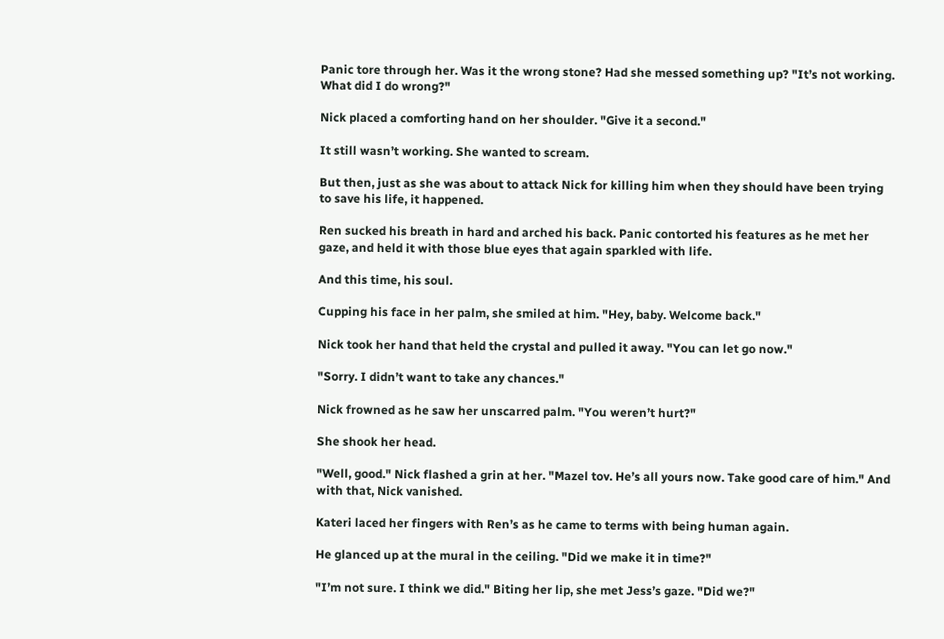Panic tore through her. Was it the wrong stone? Had she messed something up? "It’s not working. What did I do wrong?"

Nick placed a comforting hand on her shoulder. "Give it a second."

It still wasn’t working. She wanted to scream.

But then, just as she was about to attack Nick for killing him when they should have been trying to save his life, it happened.

Ren sucked his breath in hard and arched his back. Panic contorted his features as he met her gaze, and held it with those blue eyes that again sparkled with life.

And this time, his soul.

Cupping his face in her palm, she smiled at him. "Hey, baby. Welcome back."

Nick took her hand that held the crystal and pulled it away. "You can let go now."

"Sorry. I didn’t want to take any chances."

Nick frowned as he saw her unscarred palm. "You weren’t hurt?"

She shook her head.

"Well, good." Nick flashed a grin at her. "Mazel tov. He’s all yours now. Take good care of him." And with that, Nick vanished.

Kateri laced her fingers with Ren’s as he came to terms with being human again.

He glanced up at the mural in the ceiling. "Did we make it in time?"

"I’m not sure. I think we did." Biting her lip, she met Jess’s gaze. "Did we?"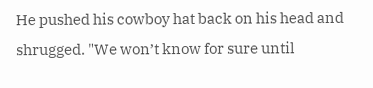He pushed his cowboy hat back on his head and shrugged. "We won’t know for sure until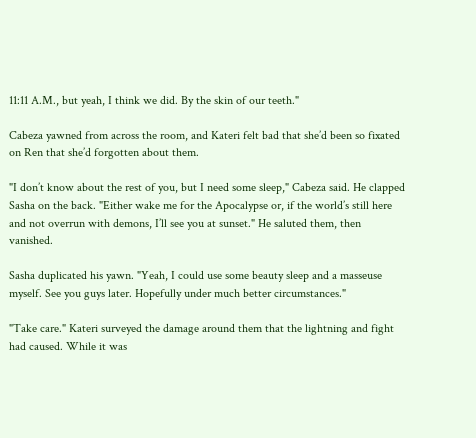11:11 A.M., but yeah, I think we did. By the skin of our teeth."

Cabeza yawned from across the room, and Kateri felt bad that she’d been so fixated on Ren that she’d forgotten about them.

"I don’t know about the rest of you, but I need some sleep," Cabeza said. He clapped Sasha on the back. "Either wake me for the Apocalypse or, if the world’s still here and not overrun with demons, I’ll see you at sunset." He saluted them, then vanished.

Sasha duplicated his yawn. "Yeah, I could use some beauty sleep and a masseuse myself. See you guys later. Hopefully under much better circumstances."

"Take care." Kateri surveyed the damage around them that the lightning and fight had caused. While it was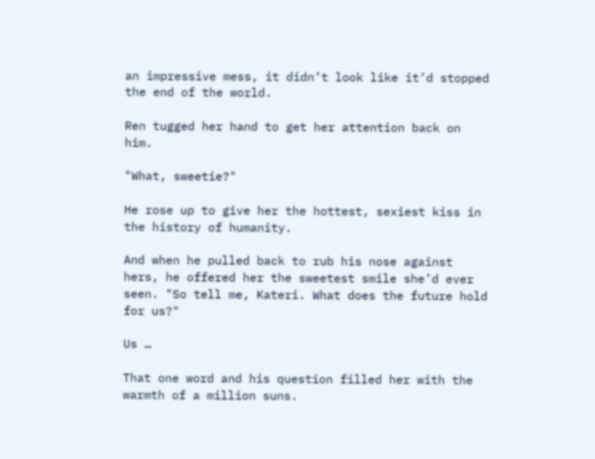an impressive mess, it didn’t look like it’d stopped the end of the world.

Ren tugged her hand to get her attention back on him.

"What, sweetie?"

He rose up to give her the hottest, sexiest kiss in the history of humanity.

And when he pulled back to rub his nose against hers, he offered her the sweetest smile she’d ever seen. "So tell me, Kateri. What does the future hold for us?"

Us …

That one word and his question filled her with the warmth of a million suns.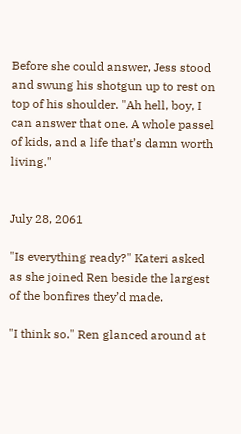Before she could answer, Jess stood and swung his shotgun up to rest on top of his shoulder. "Ah hell, boy, I can answer that one. A whole passel of kids, and a life that’s damn worth living."


July 28, 2061

"Is everything ready?" Kateri asked as she joined Ren beside the largest of the bonfires they’d made.

"I think so." Ren glanced around at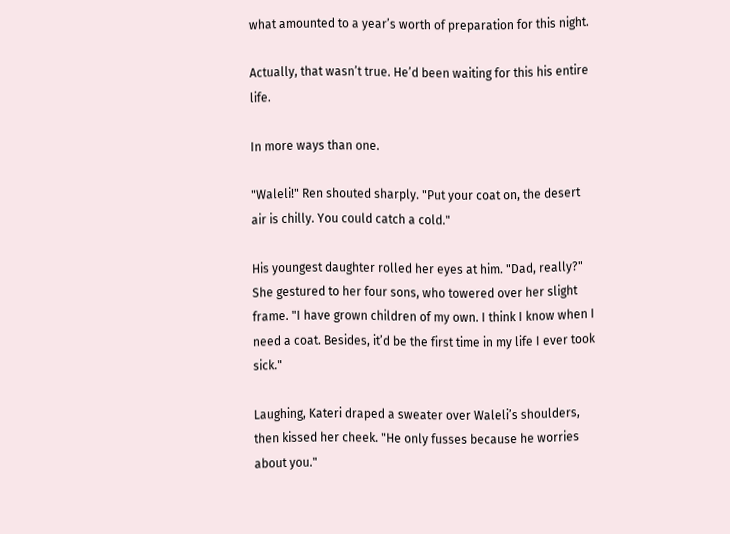what amounted to a year’s worth of preparation for this night.

Actually, that wasn’t true. He’d been waiting for this his entire life.

In more ways than one.

"Waleli!" Ren shouted sharply. "Put your coat on, the desert air is chilly. You could catch a cold."

His youngest daughter rolled her eyes at him. "Dad, really?" She gestured to her four sons, who towered over her slight frame. "I have grown children of my own. I think I know when I need a coat. Besides, it’d be the first time in my life I ever took sick."

Laughing, Kateri draped a sweater over Waleli’s shoulders, then kissed her cheek. "He only fusses because he worries about you."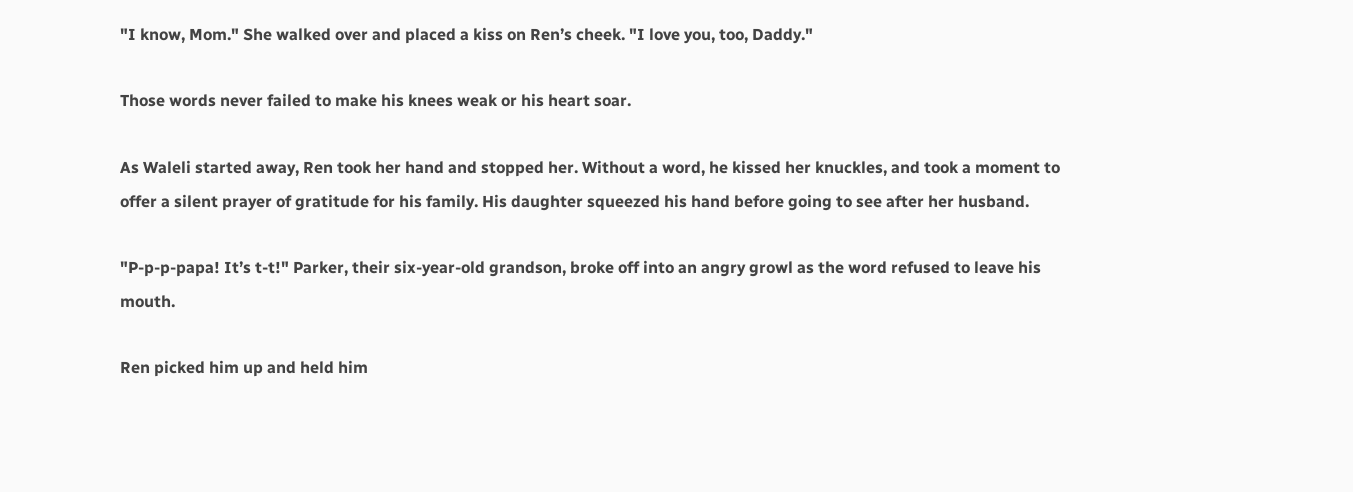"I know, Mom." She walked over and placed a kiss on Ren’s cheek. "I love you, too, Daddy."

Those words never failed to make his knees weak or his heart soar.

As Waleli started away, Ren took her hand and stopped her. Without a word, he kissed her knuckles, and took a moment to offer a silent prayer of gratitude for his family. His daughter squeezed his hand before going to see after her husband.

"P-p-p-papa! It’s t-t!" Parker, their six-year-old grandson, broke off into an angry growl as the word refused to leave his mouth.

Ren picked him up and held him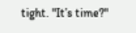tight. "It’s time?"